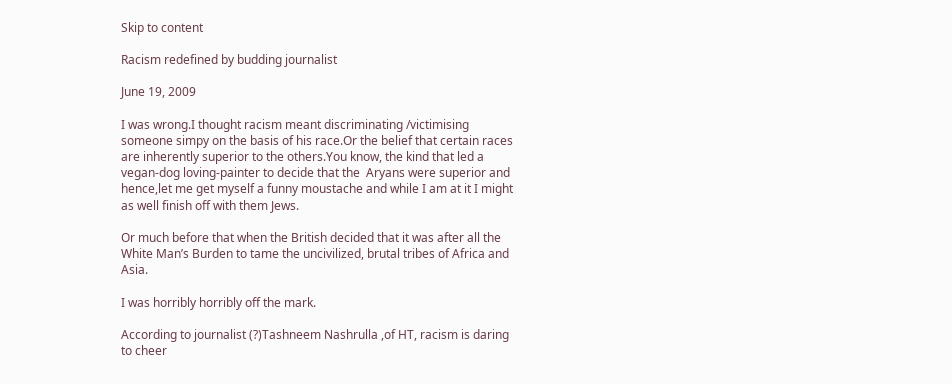Skip to content

Racism redefined by budding journalist

June 19, 2009

I was wrong.I thought racism meant discriminating /victimising someone simpy on the basis of his race.Or the belief that certain races are inherently superior to the others.You know, the kind that led a vegan-dog loving-painter to decide that the  Aryans were superior and hence,let me get myself a funny moustache and while I am at it I might as well finish off with them Jews.

Or much before that when the British decided that it was after all the White Man’s Burden to tame the uncivilized, brutal tribes of Africa and Asia.

I was horribly horribly off the mark.

According to journalist (?)Tashneem Nashrulla ,of HT, racism is daring to cheer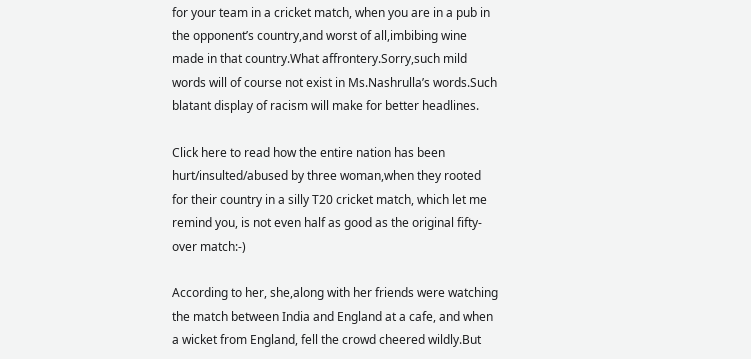for your team in a cricket match, when you are in a pub in the opponent’s country,and worst of all,imbibing wine made in that country.What affrontery.Sorry,such mild words will of course not exist in Ms.Nashrulla’s words.Such blatant display of racism will make for better headlines.

Click here to read how the entire nation has been hurt/insulted/abused by three woman,when they rooted for their country in a silly T20 cricket match, which let me remind you, is not even half as good as the original fifty-over match:-)

According to her, she,along with her friends were watching the match between India and England at a cafe, and when a wicket from England, fell the crowd cheered wildly.But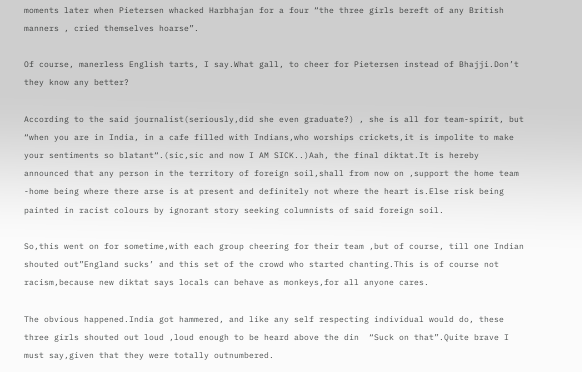moments later when Pietersen whacked Harbhajan for a four “the three girls bereft of any British manners , cried themselves hoarse”.

Of course, manerless English tarts, I say.What gall, to cheer for Pietersen instead of Bhajji.Don’t they know any better?

According to the said journalist(seriously,did she even graduate?) , she is all for team-spirit, but “when you are in India, in a cafe filled with Indians,who worships crickets,it is impolite to make your sentiments so blatant“.(sic,sic and now I AM SICK..)Aah, the final diktat.It is hereby announced that any person in the territory of foreign soil,shall from now on ,support the home team -home being where there arse is at present and definitely not where the heart is.Else risk being painted in racist colours by ignorant story seeking columnists of said foreign soil.

So,this went on for sometime,with each group cheering for their team ,but of course, till one Indian shouted out”England sucks’ and this set of the crowd who started chanting.This is of course not racism,because new diktat says locals can behave as monkeys,for all anyone cares.

The obvious happened.India got hammered, and like any self respecting individual would do, these three girls shouted out loud ,loud enough to be heard above the din  “Suck on that”.Quite brave I must say,given that they were totally outnumbered.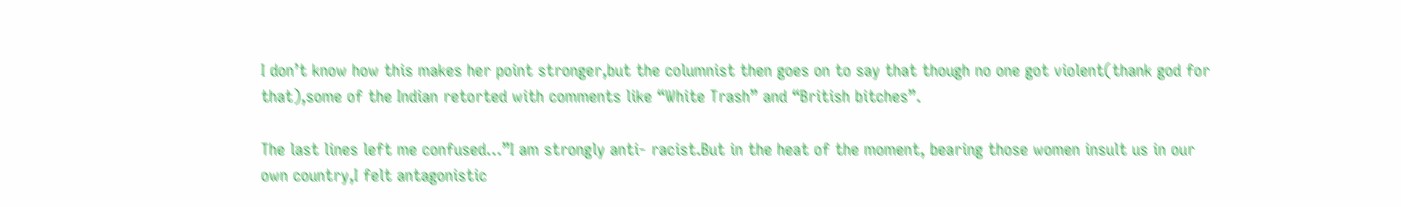I don’t know how this makes her point stronger,but the columnist then goes on to say that though no one got violent(thank god for that),some of the Indian retorted with comments like “White Trash” and “British bitches”.

The last lines left me confused…”I am strongly anti- racist.But in the heat of the moment, bearing those women insult us in our own country,I felt antagonistic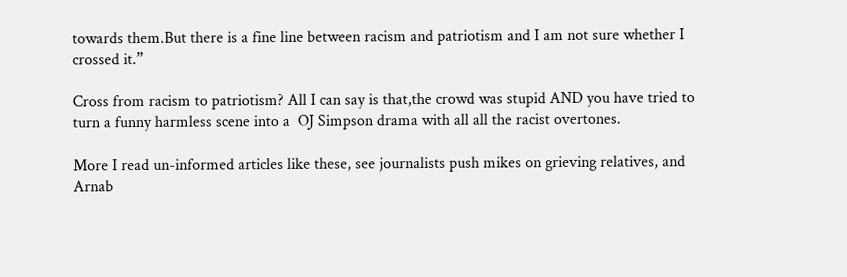towards them.But there is a fine line between racism and patriotism and I am not sure whether I crossed it.”

Cross from racism to patriotism? All I can say is that,the crowd was stupid AND you have tried to turn a funny harmless scene into a  OJ Simpson drama with all all the racist overtones.

More I read un-informed articles like these, see journalists push mikes on grieving relatives, and Arnab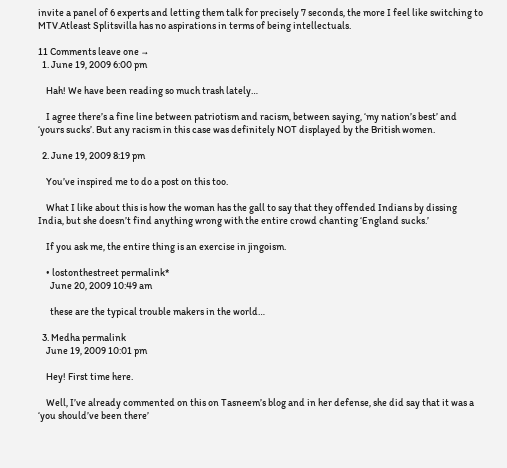invite a panel of 6 experts and letting them talk for precisely 7 seconds, the more I feel like switching to MTV.Atleast Splitsvilla has no aspirations in terms of being intellectuals.

11 Comments leave one →
  1. June 19, 2009 6:00 pm

    Hah! We have been reading so much trash lately…

    I agree there’s a fine line between patriotism and racism, between saying, ‘my nation’s best’ and ‘yours sucks’. But any racism in this case was definitely NOT displayed by the British women.

  2. June 19, 2009 8:19 pm

    You’ve inspired me to do a post on this too.

    What I like about this is how the woman has the gall to say that they offended Indians by dissing India, but she doesn’t find anything wrong with the entire crowd chanting ‘England sucks.’

    If you ask me, the entire thing is an exercise in jingoism.

    • lostonthestreet permalink*
      June 20, 2009 10:49 am

      these are the typical trouble makers in the world…

  3. Medha permalink
    June 19, 2009 10:01 pm

    Hey! First time here.

    Well, I’ve already commented on this on Tasneem’s blog and in her defense, she did say that it was a ‘you should’ve been there’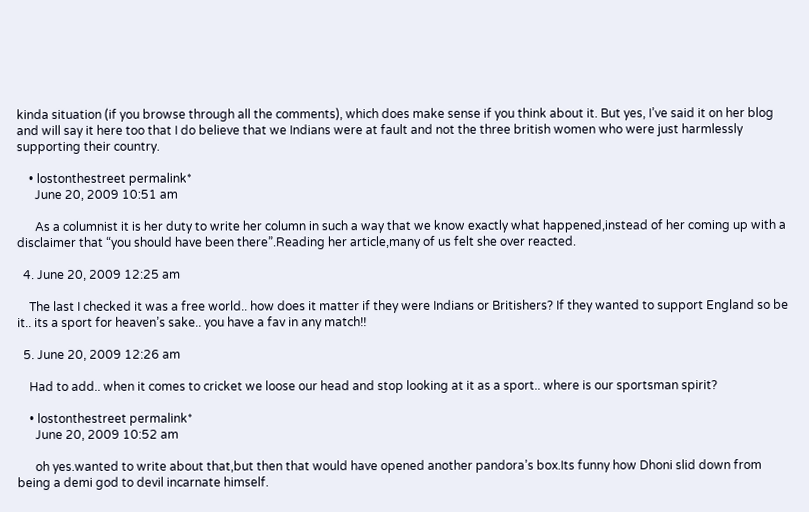kinda situation (if you browse through all the comments), which does make sense if you think about it. But yes, I’ve said it on her blog and will say it here too that I do believe that we Indians were at fault and not the three british women who were just harmlessly supporting their country.

    • lostonthestreet permalink*
      June 20, 2009 10:51 am

      As a columnist it is her duty to write her column in such a way that we know exactly what happened,instead of her coming up with a disclaimer that “you should have been there”.Reading her article,many of us felt she over reacted.

  4. June 20, 2009 12:25 am

    The last I checked it was a free world.. how does it matter if they were Indians or Britishers? If they wanted to support England so be it.. its a sport for heaven’s sake.. you have a fav in any match!!

  5. June 20, 2009 12:26 am

    Had to add.. when it comes to cricket we loose our head and stop looking at it as a sport.. where is our sportsman spirit?

    • lostonthestreet permalink*
      June 20, 2009 10:52 am

      oh yes.wanted to write about that,but then that would have opened another pandora’s box.Its funny how Dhoni slid down from being a demi god to devil incarnate himself.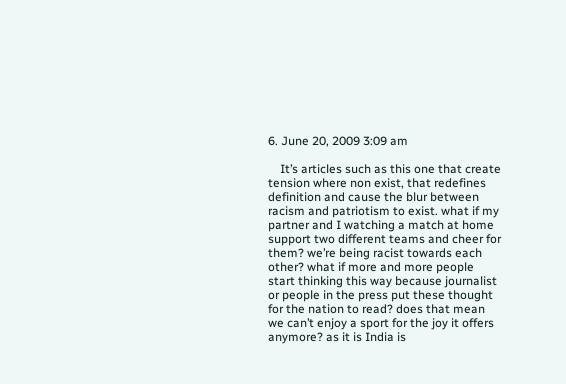6. June 20, 2009 3:09 am

    It’s articles such as this one that create tension where non exist, that redefines definition and cause the blur between racism and patriotism to exist. what if my partner and I watching a match at home support two different teams and cheer for them? we’re being racist towards each other? what if more and more people start thinking this way because journalist or people in the press put these thought for the nation to read? does that mean we can’t enjoy a sport for the joy it offers anymore? as it is India is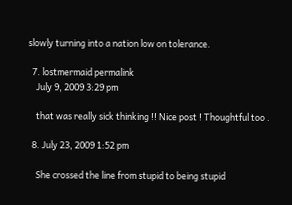slowly turning into a nation low on tolerance.

  7. lostmermaid permalink
    July 9, 2009 3:29 pm

    that was really sick thinking !! Nice post ! Thoughtful too .

  8. July 23, 2009 1:52 pm

    She crossed the line from stupid to being stupid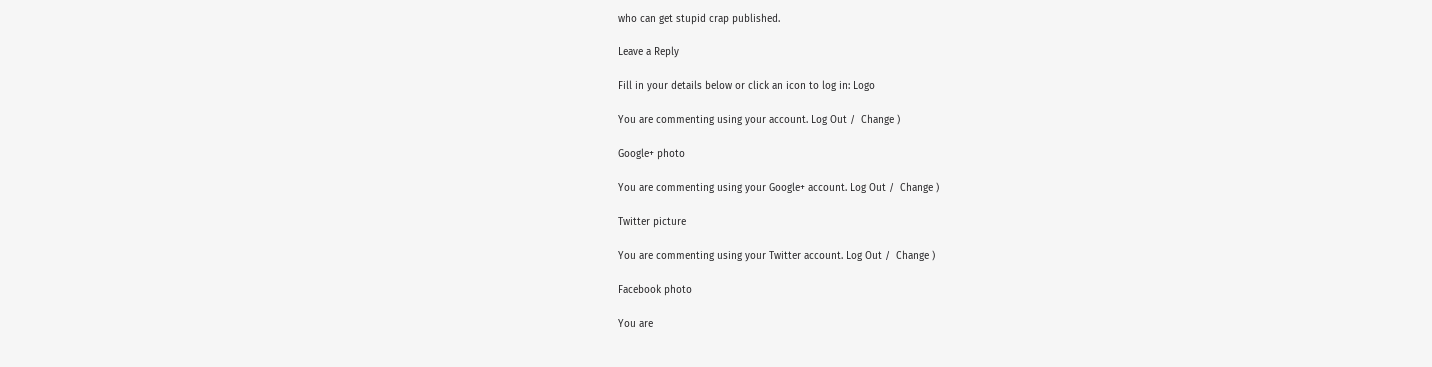who can get stupid crap published.

Leave a Reply

Fill in your details below or click an icon to log in: Logo

You are commenting using your account. Log Out /  Change )

Google+ photo

You are commenting using your Google+ account. Log Out /  Change )

Twitter picture

You are commenting using your Twitter account. Log Out /  Change )

Facebook photo

You are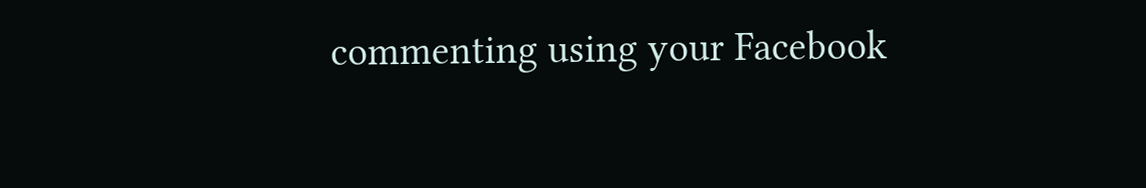commenting using your Facebook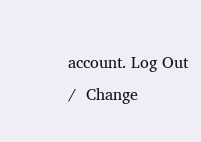account. Log Out /  Change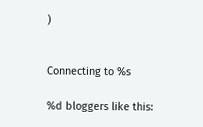)


Connecting to %s

%d bloggers like this: